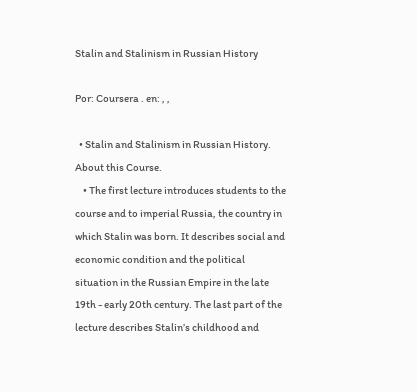Stalin and Stalinism in Russian History

Por: Coursera . en: , ,

  • Stalin and Stalinism in Russian History. About this Course.
    • The first lecture introduces students to the course and to imperial Russia, the country in which Stalin was born. It describes social and economic condition and the political situation in the Russian Empire in the late 19th - early 20th century. The last part of the lecture describes Stalin’s childhood and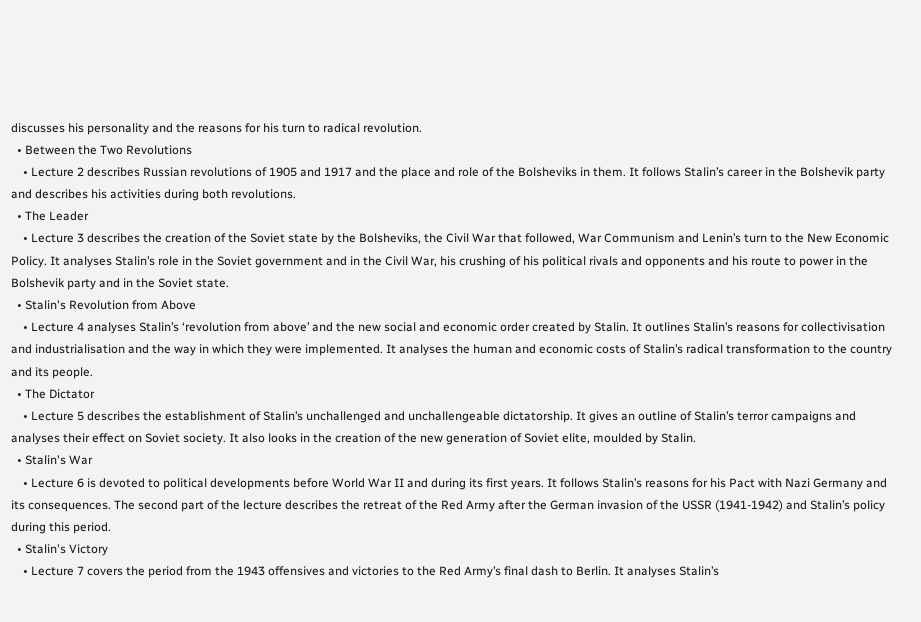discusses his personality and the reasons for his turn to radical revolution.
  • Between the Two Revolutions
    • Lecture 2 describes Russian revolutions of 1905 and 1917 and the place and role of the Bolsheviks in them. It follows Stalin’s career in the Bolshevik party and describes his activities during both revolutions.
  • The Leader
    • Lecture 3 describes the creation of the Soviet state by the Bolsheviks, the Civil War that followed, War Communism and Lenin’s turn to the New Economic Policy. It analyses Stalin’s role in the Soviet government and in the Civil War, his crushing of his political rivals and opponents and his route to power in the Bolshevik party and in the Soviet state.
  • Stalin's Revolution from Above
    • Lecture 4 analyses Stalin’s ‘revolution from above’ and the new social and economic order created by Stalin. It outlines Stalin’s reasons for collectivisation and industrialisation and the way in which they were implemented. It analyses the human and economic costs of Stalin’s radical transformation to the country and its people.
  • The Dictator
    • Lecture 5 describes the establishment of Stalin’s unchallenged and unchallengeable dictatorship. It gives an outline of Stalin’s terror campaigns and analyses their effect on Soviet society. It also looks in the creation of the new generation of Soviet elite, moulded by Stalin.
  • Stalin's War
    • Lecture 6 is devoted to political developments before World War II and during its first years. It follows Stalin’s reasons for his Pact with Nazi Germany and its consequences. The second part of the lecture describes the retreat of the Red Army after the German invasion of the USSR (1941-1942) and Stalin’s policy during this period.
  • Stalin's Victory
    • Lecture 7 covers the period from the 1943 offensives and victories to the Red Army’s final dash to Berlin. It analyses Stalin’s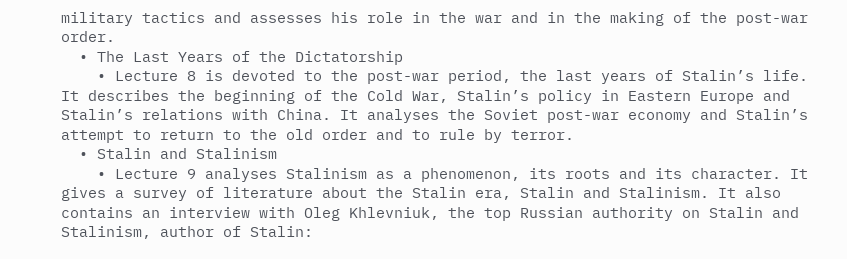military tactics and assesses his role in the war and in the making of the post-war order.
  • The Last Years of the Dictatorship
    • Lecture 8 is devoted to the post-war period, the last years of Stalin’s life. It describes the beginning of the Cold War, Stalin’s policy in Eastern Europe and Stalin’s relations with China. It analyses the Soviet post-war economy and Stalin’s attempt to return to the old order and to rule by terror.
  • Stalin and Stalinism
    • Lecture 9 analyses Stalinism as a phenomenon, its roots and its character. It gives a survey of literature about the Stalin era, Stalin and Stalinism. It also contains an interview with Oleg Khlevniuk, the top Russian authority on Stalin and Stalinism, author of Stalin: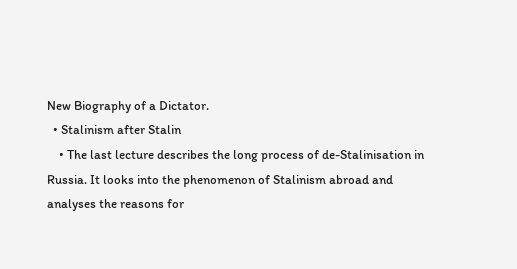New Biography of a Dictator.
  • Stalinism after Stalin
    • The last lecture describes the long process of de-Stalinisation in Russia. It looks into the phenomenon of Stalinism abroad and analyses the reasons for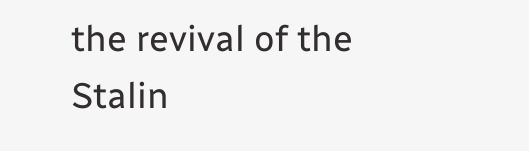the revival of the Stalin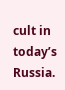cult in today’s Russia.